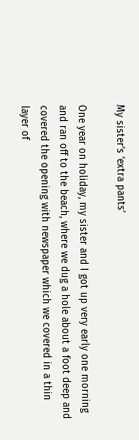My sister’s ‘extra pants’

One year on holiday, my sister and I got up very early one morning and ran off to the beach, where we dug a hole about a foot deep and covered the opening with newspaper which we covered in a thin layer of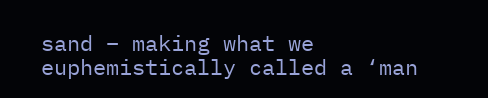sand – making what we euphemistically called a ‘man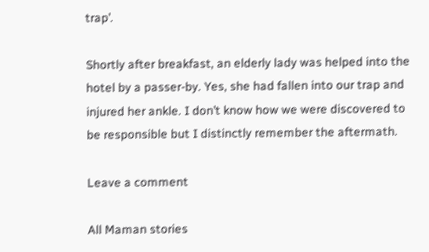trap’.

Shortly after breakfast, an elderly lady was helped into the hotel by a passer-by. Yes, she had fallen into our trap and injured her ankle. I don’t know how we were discovered to be responsible but I distinctly remember the aftermath.

Leave a comment

All Maman stories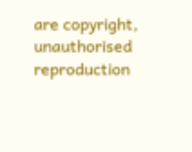are copyright, unauthorised reproduction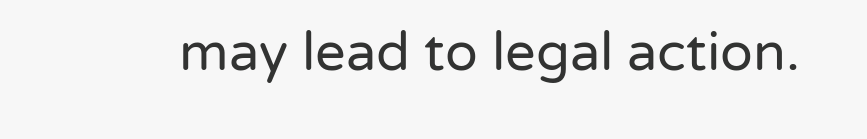may lead to legal action.